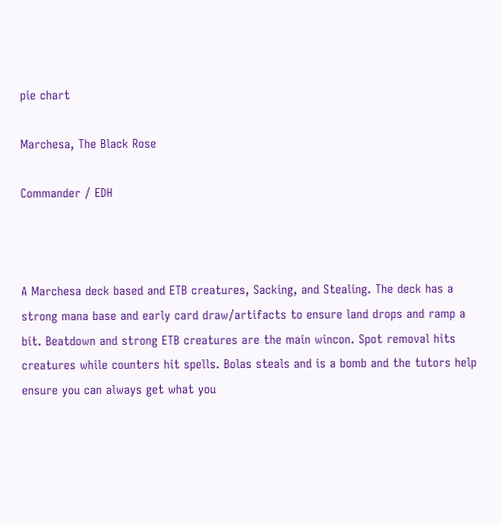pie chart

Marchesa, The Black Rose

Commander / EDH



A Marchesa deck based and ETB creatures, Sacking, and Stealing. The deck has a strong mana base and early card draw/artifacts to ensure land drops and ramp a bit. Beatdown and strong ETB creatures are the main wincon. Spot removal hits creatures while counters hit spells. Bolas steals and is a bomb and the tutors help ensure you can always get what you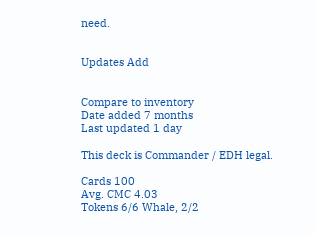need.


Updates Add


Compare to inventory
Date added 7 months
Last updated 1 day

This deck is Commander / EDH legal.

Cards 100
Avg. CMC 4.03
Tokens 6/6 Whale, 2/2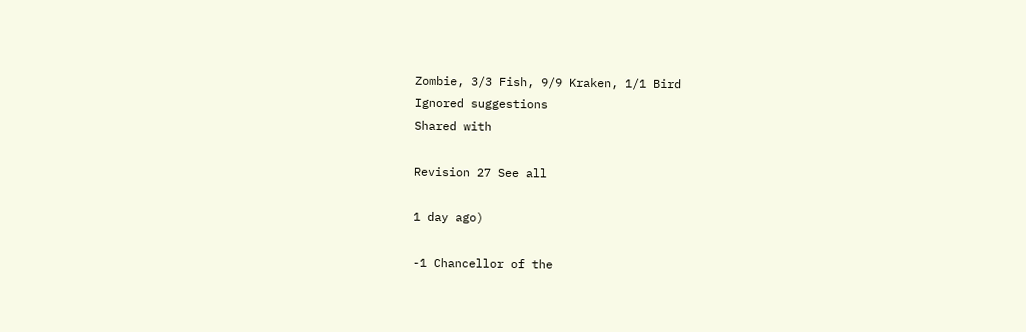Zombie, 3/3 Fish, 9/9 Kraken, 1/1 Bird
Ignored suggestions
Shared with

Revision 27 See all

1 day ago)

-1 Chancellor of the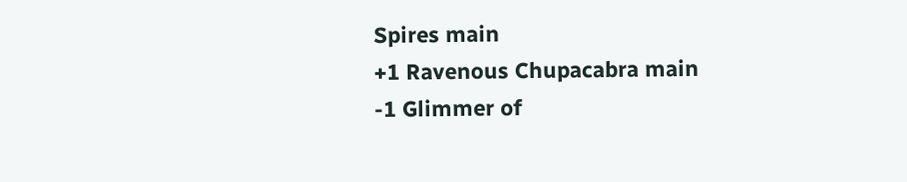Spires main
+1 Ravenous Chupacabra main
-1 Glimmer of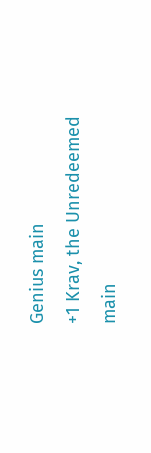Genius main
+1 Krav, the Unredeemed main